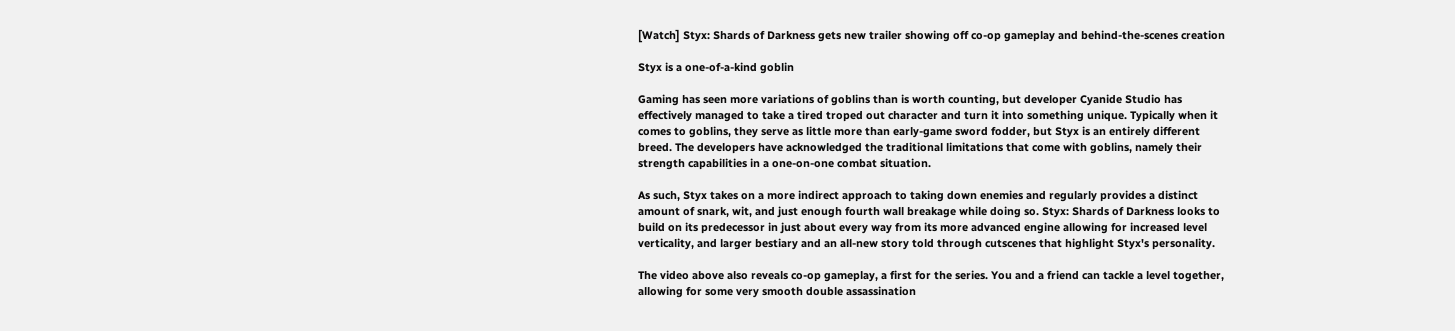[Watch] Styx: Shards of Darkness gets new trailer showing off co-op gameplay and behind-the-scenes creation

Styx is a one-of-a-kind goblin

Gaming has seen more variations of goblins than is worth counting, but developer Cyanide Studio has effectively managed to take a tired troped out character and turn it into something unique. Typically when it comes to goblins, they serve as little more than early-game sword fodder, but Styx is an entirely different breed. The developers have acknowledged the traditional limitations that come with goblins, namely their strength capabilities in a one-on-one combat situation.

As such, Styx takes on a more indirect approach to taking down enemies and regularly provides a distinct amount of snark, wit, and just enough fourth wall breakage while doing so. Styx: Shards of Darkness looks to build on its predecessor in just about every way from its more advanced engine allowing for increased level verticality, and larger bestiary and an all-new story told through cutscenes that highlight Styx's personality.

The video above also reveals co-op gameplay, a first for the series. You and a friend can tackle a level together, allowing for some very smooth double assassination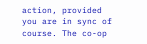action, provided you are in sync of course. The co-op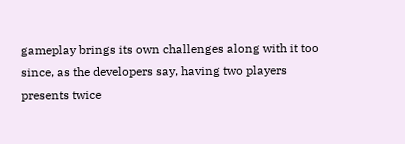gameplay brings its own challenges along with it too since, as the developers say, having two players presents twice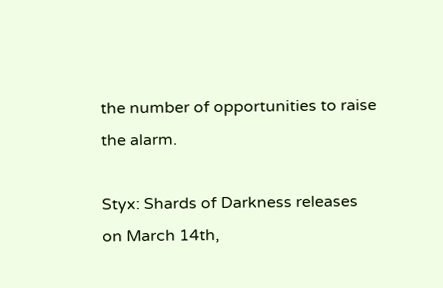the number of opportunities to raise the alarm.

Styx: Shards of Darkness releases on March 14th,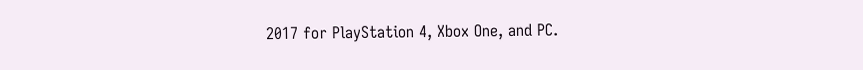2017 for PlayStation 4, Xbox One, and PC.